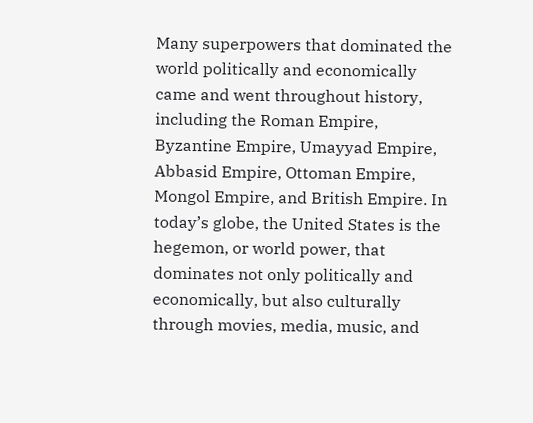Many superpowers that dominated the world politically and economically came and went throughout history, including the Roman Empire, Byzantine Empire, Umayyad Empire, Abbasid Empire, Ottoman Empire, Mongol Empire, and British Empire. In today’s globe, the United States is the hegemon, or world power, that dominates not only politically and economically, but also culturally through movies, media, music, and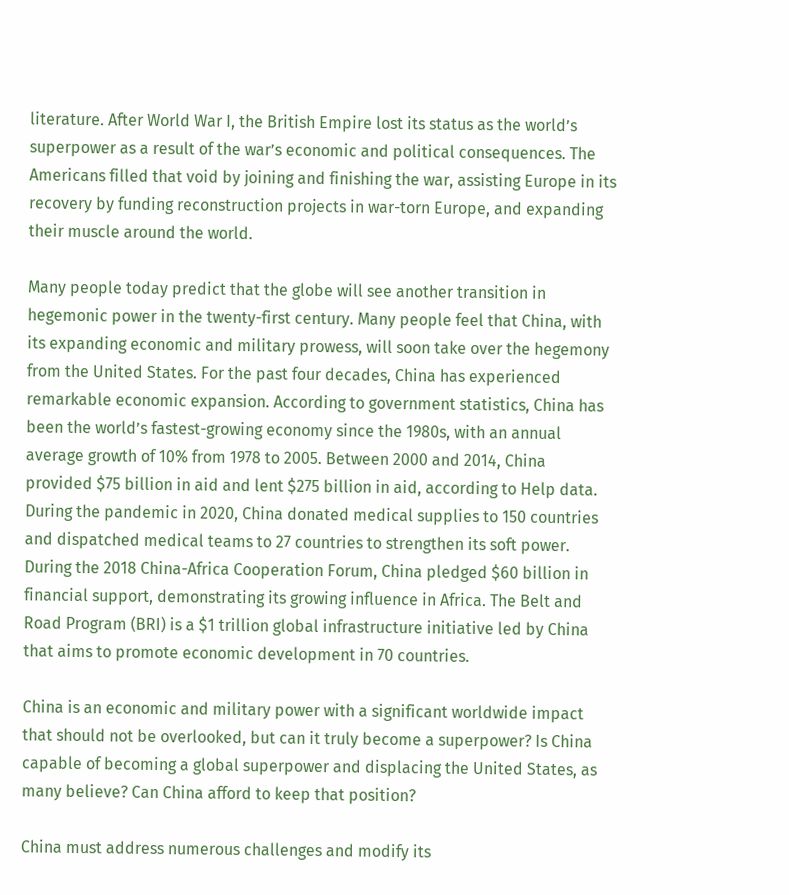literature. After World War I, the British Empire lost its status as the world’s superpower as a result of the war’s economic and political consequences. The Americans filled that void by joining and finishing the war, assisting Europe in its recovery by funding reconstruction projects in war-torn Europe, and expanding their muscle around the world.

Many people today predict that the globe will see another transition in hegemonic power in the twenty-first century. Many people feel that China, with its expanding economic and military prowess, will soon take over the hegemony from the United States. For the past four decades, China has experienced remarkable economic expansion. According to government statistics, China has been the world’s fastest-growing economy since the 1980s, with an annual average growth of 10% from 1978 to 2005. Between 2000 and 2014, China provided $75 billion in aid and lent $275 billion in aid, according to Help data. During the pandemic in 2020, China donated medical supplies to 150 countries and dispatched medical teams to 27 countries to strengthen its soft power. During the 2018 China-Africa Cooperation Forum, China pledged $60 billion in financial support, demonstrating its growing influence in Africa. The Belt and Road Program (BRI) is a $1 trillion global infrastructure initiative led by China that aims to promote economic development in 70 countries.

China is an economic and military power with a significant worldwide impact that should not be overlooked, but can it truly become a superpower? Is China capable of becoming a global superpower and displacing the United States, as many believe? Can China afford to keep that position?

China must address numerous challenges and modify its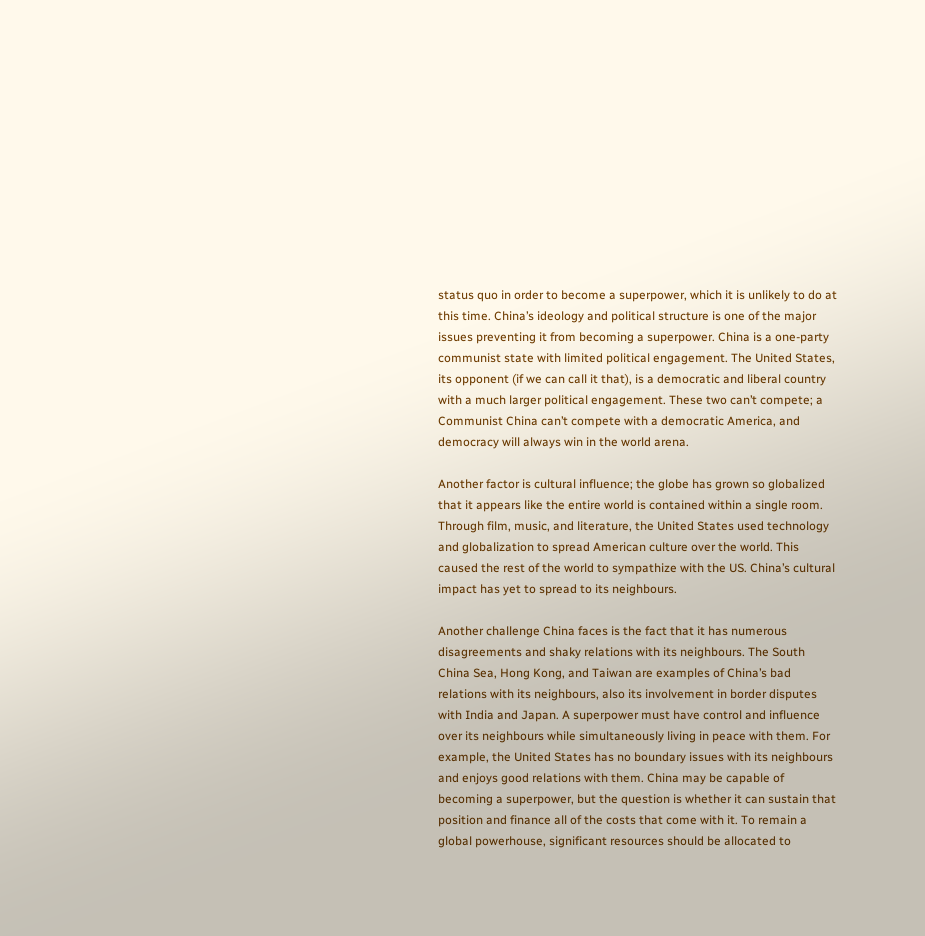status quo in order to become a superpower, which it is unlikely to do at this time. China’s ideology and political structure is one of the major issues preventing it from becoming a superpower. China is a one-party communist state with limited political engagement. The United States, its opponent (if we can call it that), is a democratic and liberal country with a much larger political engagement. These two can’t compete; a Communist China can’t compete with a democratic America, and democracy will always win in the world arena.

Another factor is cultural influence; the globe has grown so globalized that it appears like the entire world is contained within a single room. Through film, music, and literature, the United States used technology and globalization to spread American culture over the world. This caused the rest of the world to sympathize with the US. China’s cultural impact has yet to spread to its neighbours.

Another challenge China faces is the fact that it has numerous disagreements and shaky relations with its neighbours. The South China Sea, Hong Kong, and Taiwan are examples of China’s bad relations with its neighbours, also its involvement in border disputes with India and Japan. A superpower must have control and influence over its neighbours while simultaneously living in peace with them. For example, the United States has no boundary issues with its neighbours and enjoys good relations with them. China may be capable of becoming a superpower, but the question is whether it can sustain that position and finance all of the costs that come with it. To remain a global powerhouse, significant resources should be allocated to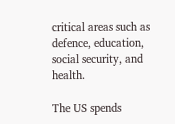critical areas such as defence, education, social security, and health.

The US spends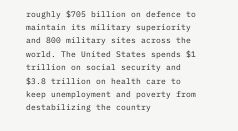roughly $705 billion on defence to maintain its military superiority and 800 military sites across the world. The United States spends $1 trillion on social security and $3.8 trillion on health care to keep unemployment and poverty from destabilizing the country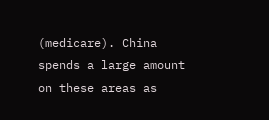(medicare). China spends a large amount on these areas as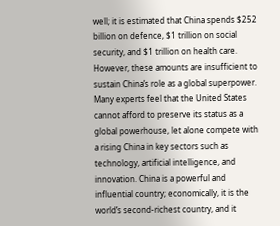well; it is estimated that China spends $252 billion on defence, $1 trillion on social security, and $1 trillion on health care. However, these amounts are insufficient to sustain China’s role as a global superpower. Many experts feel that the United States cannot afford to preserve its status as a global powerhouse, let alone compete with a rising China in key sectors such as technology, artificial intelligence, and innovation. China is a powerful and influential country; economically, it is the world’s second-richest country, and it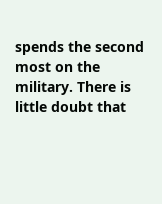spends the second most on the military. There is little doubt that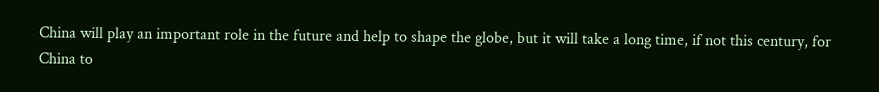China will play an important role in the future and help to shape the globe, but it will take a long time, if not this century, for China to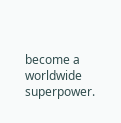become a worldwide superpower.